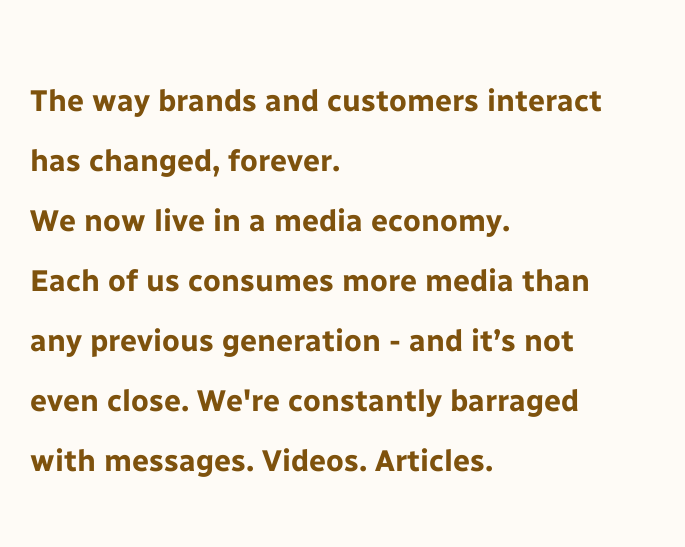The way brands and customers interact has changed, forever.
We now live in a media economy.
Each of us consumes more media than any previous generation - and it’s not even close. We're constantly barraged with messages. Videos. Articles.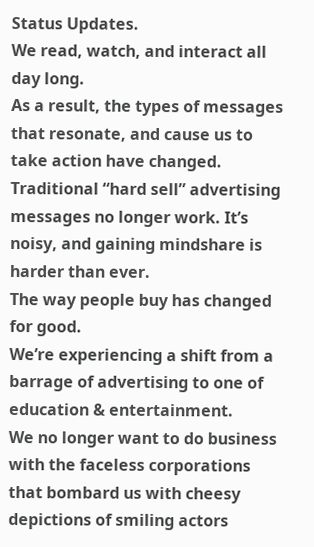Status Updates.
We read, watch, and interact all day long.
As a result, the types of messages that resonate, and cause us to take action have changed. Traditional “hard sell” advertising messages no longer work. It’s noisy, and gaining mindshare is harder than ever.
The way people buy has changed for good.
We’re experiencing a shift from a barrage of advertising to one of education & entertainment.
We no longer want to do business with the faceless corporations that bombard us with cheesy depictions of smiling actors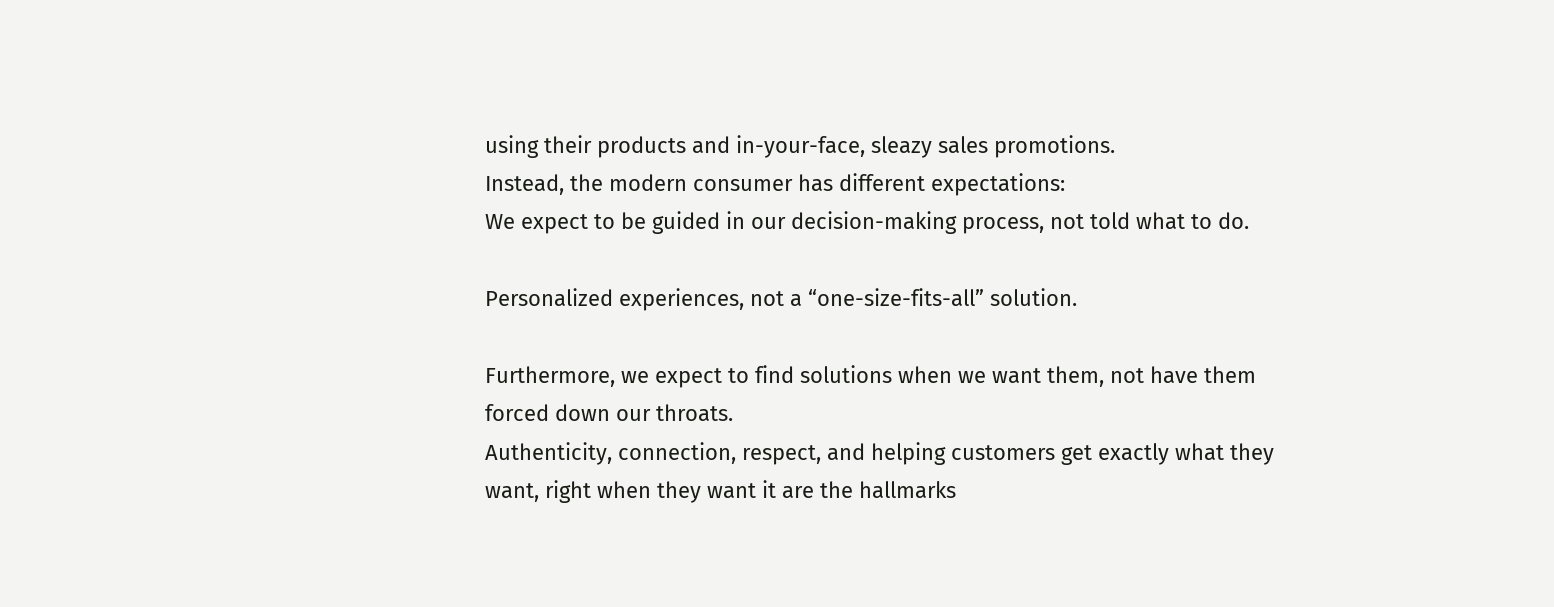using their products and in-your-face, sleazy sales promotions.
Instead, the modern consumer has different expectations:
We expect to be guided in our decision-making process, not told what to do.

Personalized experiences, not a “one-size-fits-all” solution.

Furthermore, we expect to find solutions when we want them, not have them forced down our throats.
Authenticity, connection, respect, and helping customers get exactly what they want, right when they want it are the hallmarks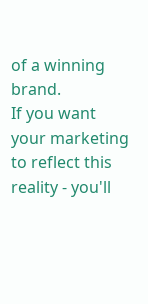of a winning brand.
If you want your marketing to reflect this reality - you'll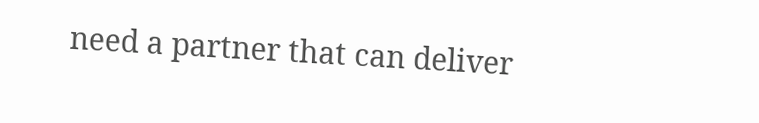need a partner that can deliver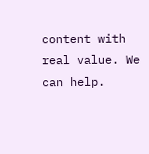content with real value. We can help.